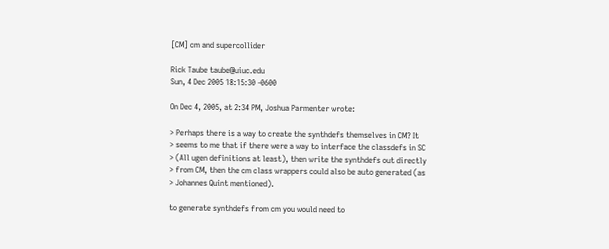[CM] cm and supercollider

Rick Taube taube@uiuc.edu
Sun, 4 Dec 2005 18:15:30 -0600

On Dec 4, 2005, at 2:34 PM, Joshua Parmenter wrote:

> Perhaps there is a way to create the synthdefs themselves in CM? It
> seems to me that if there were a way to interface the classdefs in SC
> (All ugen definitions at least), then write the synthdefs out directly
> from CM, then the cm class wrappers could also be auto generated (as
> Johannes Quint mentioned).

to generate synthdefs from cm you would need to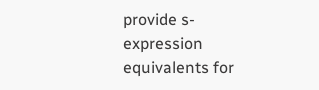provide s-expression
equivalents for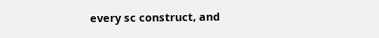every sc construct, and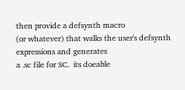then provide a defsynth macro
(or whatever) that walks the user's defsynth expressions and generates
a .sc file for SC.  its doeable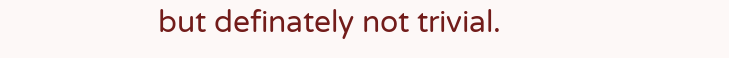but definately not trivial.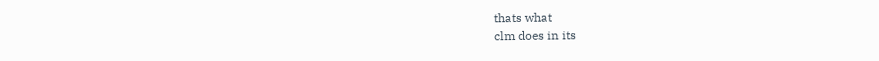thats what
clm does in its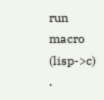run macro (lisp->c) .